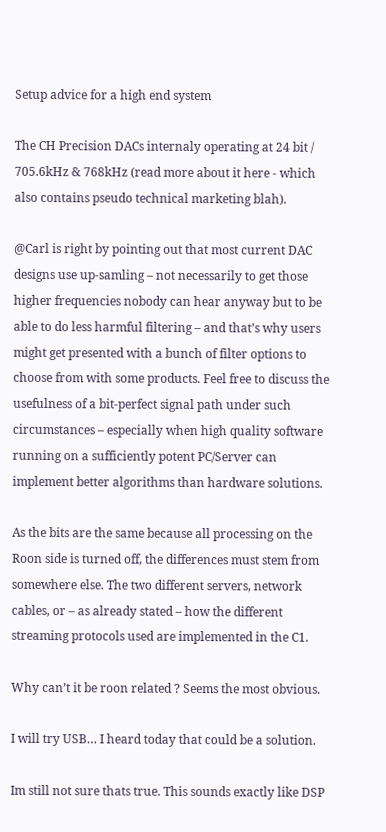Setup advice for a high end system

The CH Precision DACs internaly operating at 24 bit / 705.6kHz & 768kHz (read more about it here - which also contains pseudo technical marketing blah).

@Carl is right by pointing out that most current DAC designs use up-samling – not necessarily to get those higher frequencies nobody can hear anyway but to be able to do less harmful filtering – and that’s why users might get presented with a bunch of filter options to choose from with some products. Feel free to discuss the usefulness of a bit-perfect signal path under such circumstances – especially when high quality software running on a sufficiently potent PC/Server can implement better algorithms than hardware solutions.

As the bits are the same because all processing on the Roon side is turned off, the differences must stem from somewhere else. The two different servers, network cables, or – as already stated – how the different streaming protocols used are implemented in the C1.

Why can’t it be roon related ? Seems the most obvious.

I will try USB… I heard today that could be a solution.

Im still not sure thats true. This sounds exactly like DSP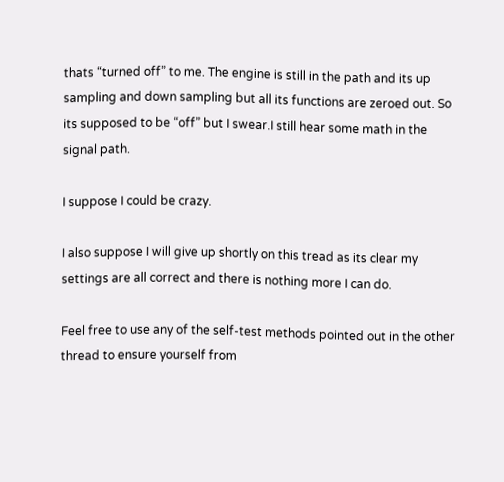thats “turned off” to me. The engine is still in the path and its up sampling and down sampling but all its functions are zeroed out. So its supposed to be “off” but I swear.I still hear some math in the signal path.

I suppose I could be crazy.

I also suppose I will give up shortly on this tread as its clear my settings are all correct and there is nothing more I can do.

Feel free to use any of the self-test methods pointed out in the other thread to ensure yourself from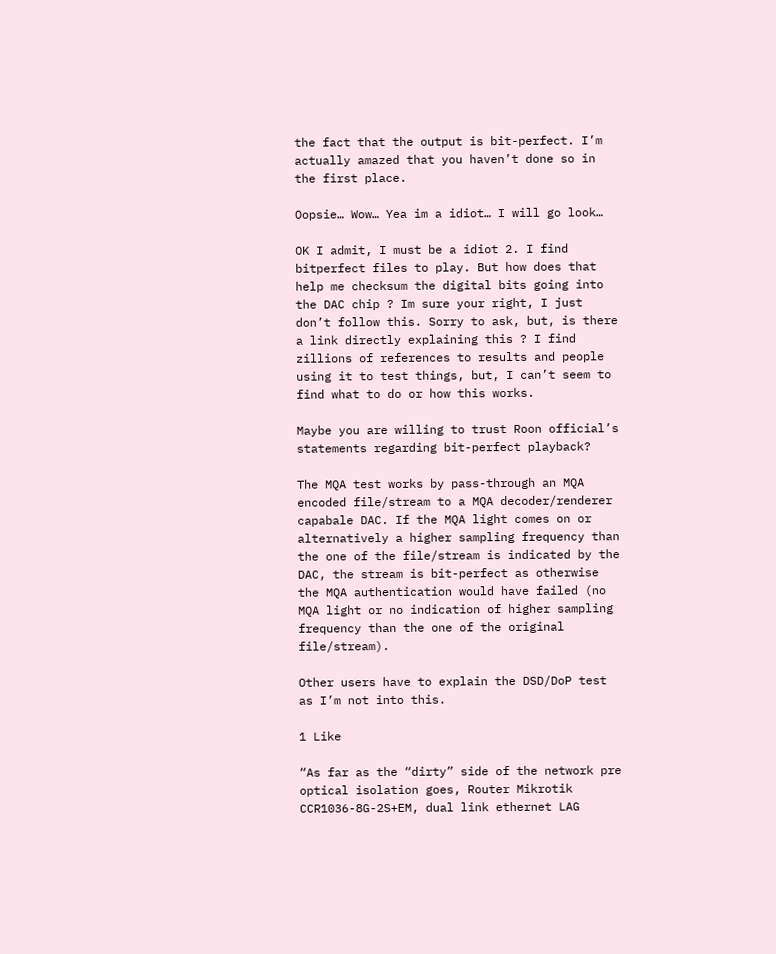the fact that the output is bit-perfect. I’m actually amazed that you haven’t done so in the first place.

Oopsie… Wow… Yea im a idiot… I will go look…

OK I admit, I must be a idiot 2. I find bitperfect files to play. But how does that help me checksum the digital bits going into the DAC chip ? Im sure your right, I just don’t follow this. Sorry to ask, but, is there a link directly explaining this ? I find zillions of references to results and people using it to test things, but, I can’t seem to find what to do or how this works.

Maybe you are willing to trust Roon official’s statements regarding bit-perfect playback?

The MQA test works by pass-through an MQA encoded file/stream to a MQA decoder/renderer capabale DAC. If the MQA light comes on or alternatively a higher sampling frequency than the one of the file/stream is indicated by the DAC, the stream is bit-perfect as otherwise the MQA authentication would have failed (no MQA light or no indication of higher sampling frequency than the one of the original file/stream).

Other users have to explain the DSD/DoP test as I’m not into this.

1 Like

“As far as the “dirty” side of the network pre optical isolation goes, Router Mikrotik CCR1036-8G-2S+EM, dual link ethernet LAG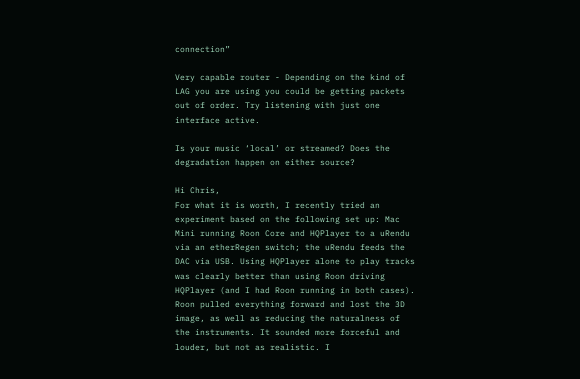connection”

Very capable router - Depending on the kind of LAG you are using you could be getting packets out of order. Try listening with just one interface active.

Is your music ‘local’ or streamed? Does the degradation happen on either source?

Hi Chris,
For what it is worth, I recently tried an experiment based on the following set up: Mac Mini running Roon Core and HQPlayer to a uRendu via an etherRegen switch; the uRendu feeds the DAC via USB. Using HQPlayer alone to play tracks was clearly better than using Roon driving HQPlayer (and I had Roon running in both cases). Roon pulled everything forward and lost the 3D image, as well as reducing the naturalness of the instruments. It sounded more forceful and louder, but not as realistic. I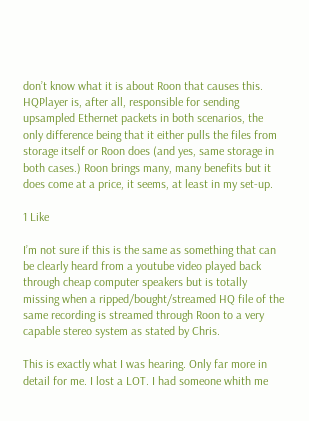don’t know what it is about Roon that causes this. HQPlayer is, after all, responsible for sending upsampled Ethernet packets in both scenarios, the only difference being that it either pulls the files from storage itself or Roon does (and yes, same storage in both cases.) Roon brings many, many benefits but it does come at a price, it seems, at least in my set-up.

1 Like

I’m not sure if this is the same as something that can be clearly heard from a youtube video played back through cheap computer speakers but is totally missing when a ripped/bought/streamed HQ file of the same recording is streamed through Roon to a very capable stereo system as stated by Chris.

This is exactly what I was hearing. Only far more in detail for me. I lost a LOT. I had someone whith me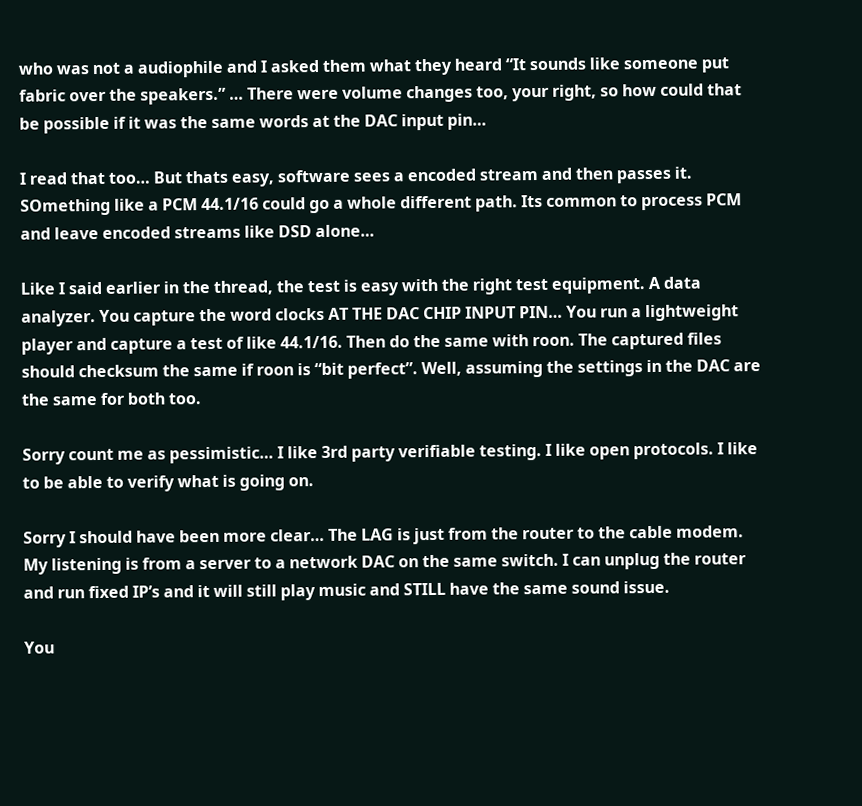who was not a audiophile and I asked them what they heard “It sounds like someone put fabric over the speakers.” … There were volume changes too, your right, so how could that be possible if it was the same words at the DAC input pin…

I read that too… But thats easy, software sees a encoded stream and then passes it. SOmething like a PCM 44.1/16 could go a whole different path. Its common to process PCM and leave encoded streams like DSD alone…

Like I said earlier in the thread, the test is easy with the right test equipment. A data analyzer. You capture the word clocks AT THE DAC CHIP INPUT PIN… You run a lightweight player and capture a test of like 44.1/16. Then do the same with roon. The captured files should checksum the same if roon is “bit perfect”. Well, assuming the settings in the DAC are the same for both too.

Sorry count me as pessimistic… I like 3rd party verifiable testing. I like open protocols. I like to be able to verify what is going on.

Sorry I should have been more clear… The LAG is just from the router to the cable modem. My listening is from a server to a network DAC on the same switch. I can unplug the router and run fixed IP’s and it will still play music and STILL have the same sound issue.

You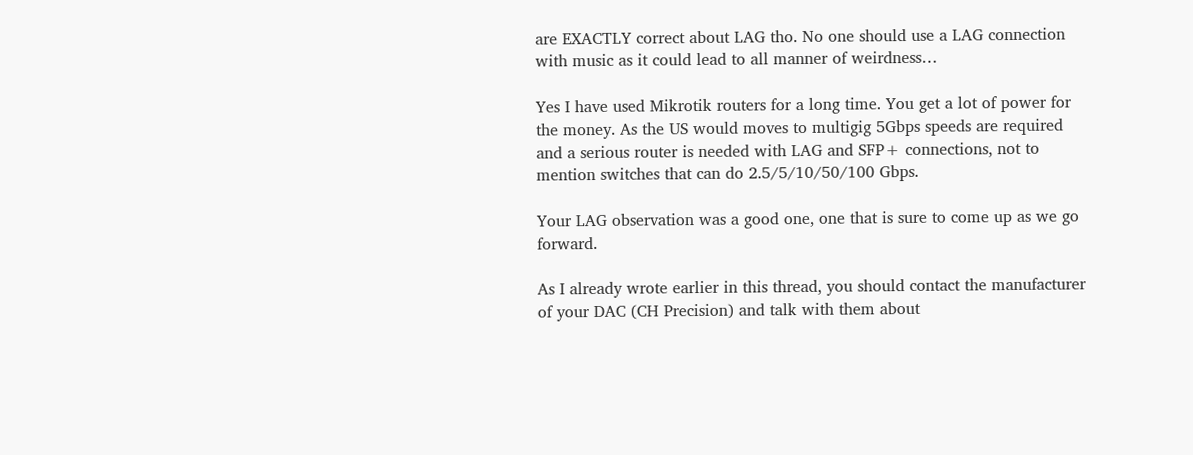are EXACTLY correct about LAG tho. No one should use a LAG connection with music as it could lead to all manner of weirdness…

Yes I have used Mikrotik routers for a long time. You get a lot of power for the money. As the US would moves to multigig 5Gbps speeds are required and a serious router is needed with LAG and SFP+ connections, not to mention switches that can do 2.5/5/10/50/100 Gbps.

Your LAG observation was a good one, one that is sure to come up as we go forward.

As I already wrote earlier in this thread, you should contact the manufacturer of your DAC (CH Precision) and talk with them about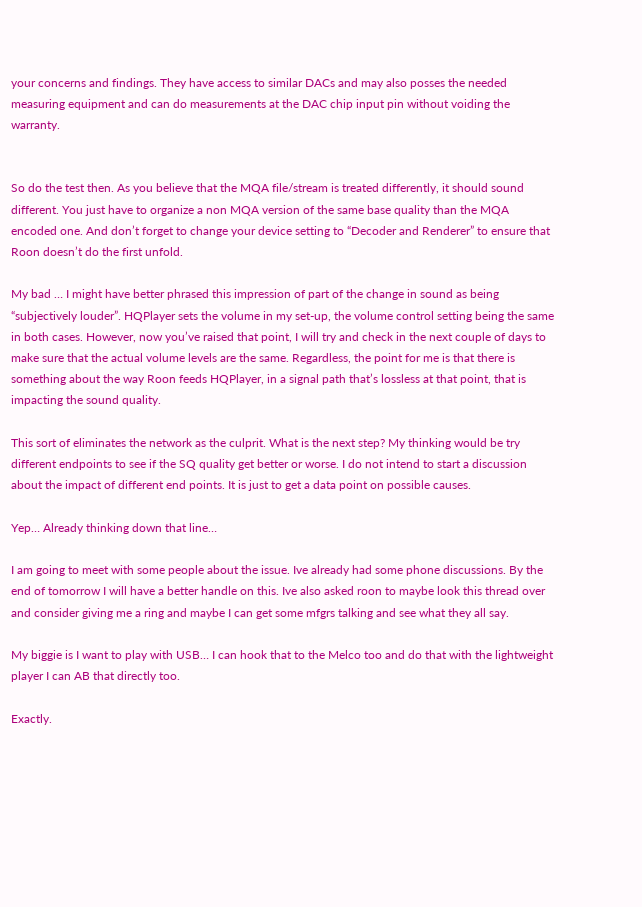your concerns and findings. They have access to similar DACs and may also posses the needed measuring equipment and can do measurements at the DAC chip input pin without voiding the warranty.


So do the test then. As you believe that the MQA file/stream is treated differently, it should sound different. You just have to organize a non MQA version of the same base quality than the MQA encoded one. And don’t forget to change your device setting to “Decoder and Renderer” to ensure that Roon doesn’t do the first unfold.

My bad … I might have better phrased this impression of part of the change in sound as being “subjectively louder”. HQPlayer sets the volume in my set-up, the volume control setting being the same in both cases. However, now you’ve raised that point, I will try and check in the next couple of days to make sure that the actual volume levels are the same. Regardless, the point for me is that there is something about the way Roon feeds HQPlayer, in a signal path that’s lossless at that point, that is impacting the sound quality.

This sort of eliminates the network as the culprit. What is the next step? My thinking would be try different endpoints to see if the SQ quality get better or worse. I do not intend to start a discussion about the impact of different end points. It is just to get a data point on possible causes.

Yep… Already thinking down that line…

I am going to meet with some people about the issue. Ive already had some phone discussions. By the end of tomorrow I will have a better handle on this. Ive also asked roon to maybe look this thread over and consider giving me a ring and maybe I can get some mfgrs talking and see what they all say.

My biggie is I want to play with USB… I can hook that to the Melco too and do that with the lightweight player I can AB that directly too.

Exactly.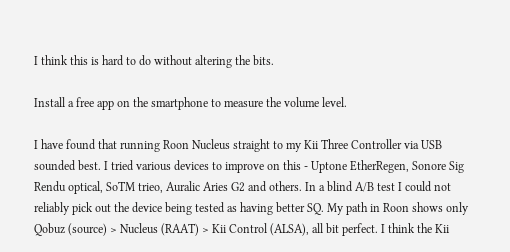I think this is hard to do without altering the bits.

Install a free app on the smartphone to measure the volume level.

I have found that running Roon Nucleus straight to my Kii Three Controller via USB sounded best. I tried various devices to improve on this - Uptone EtherRegen, Sonore Sig Rendu optical, SoTM trieo, Auralic Aries G2 and others. In a blind A/B test I could not reliably pick out the device being tested as having better SQ. My path in Roon shows only Qobuz (source) > Nucleus (RAAT) > Kii Control (ALSA), all bit perfect. I think the Kii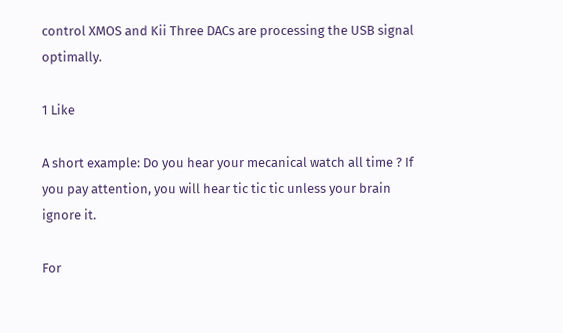control XMOS and Kii Three DACs are processing the USB signal optimally.

1 Like

A short example: Do you hear your mecanical watch all time ? If you pay attention, you will hear tic tic tic unless your brain ignore it.

For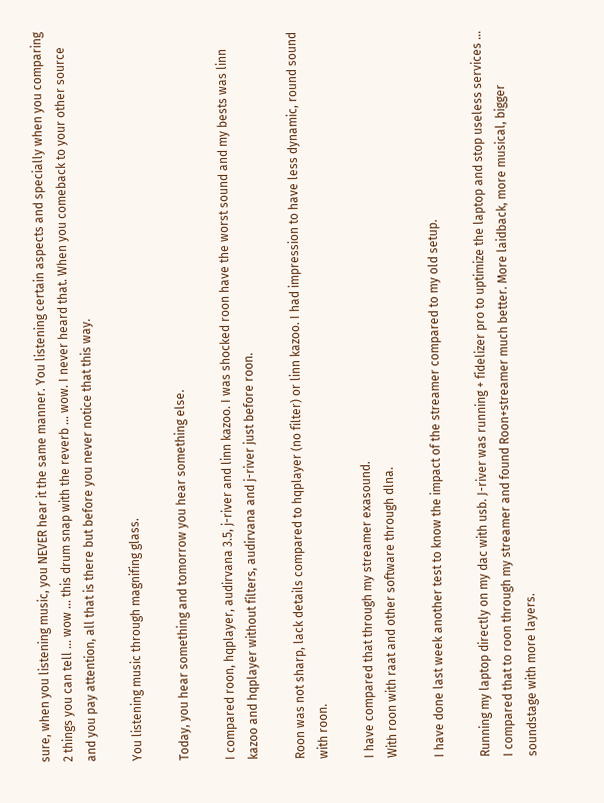sure, when you listening music, you NEVER hear it the same manner. You listening certain aspects and specially when you comparing 2 things you can tell … wow … this drum snap with the reverb … wow. I never heard that. When you comeback to your other source and you pay attention, all that is there but before you never notice that this way.

You listening music through magnifing glass.

Today, you hear something and tomorrow you hear something else.

I compared roon, hqplayer, audirvana 3.5, j-river and linn kazoo. I was shocked roon have the worst sound and my bests was linn kazoo and hqplayer without filters, audirvana and j-river just before roon.

Roon was not sharp, lack details compared to hqplayer (no filter) or linn kazoo. I had impression to have less dynamic, round sound with roon.

I have compared that through my streamer exasound.
With roon with raat and other software through dlna.

I have done last week another test to know the impact of the streamer compared to my old setup.

Running my laptop directly on my dac with usb. J-river was running + fidelizer pro to uptimize the laptop and stop useless services …
I compared that to roon through my streamer and found Roon+streamer much better. More laidback, more musical, bigger soundstage with more layers.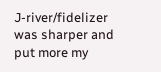J-river/fidelizer was sharper and put more my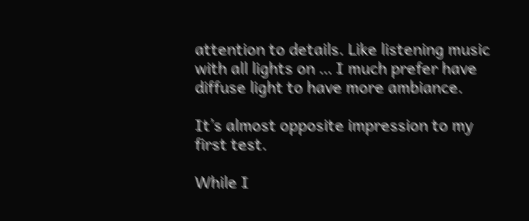attention to details. Like listening music with all lights on … I much prefer have diffuse light to have more ambiance.

It’s almost opposite impression to my first test.

While I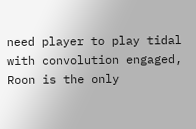need player to play tidal with convolution engaged, Roon is the only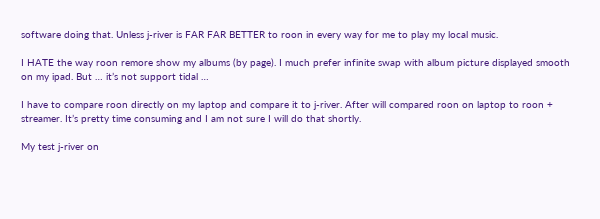software doing that. Unless j-river is FAR FAR BETTER to roon in every way for me to play my local music.

I HATE the way roon remore show my albums (by page). I much prefer infinite swap with album picture displayed smooth on my ipad. But … it’s not support tidal …

I have to compare roon directly on my laptop and compare it to j-river. After will compared roon on laptop to roon + streamer. It’s pretty time consuming and I am not sure I will do that shortly.

My test j-river on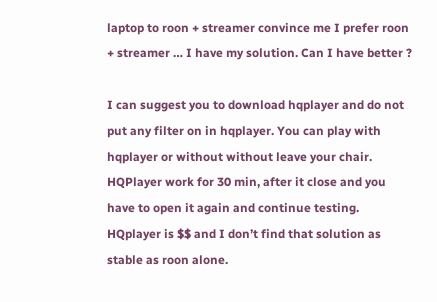laptop to roon + streamer convince me I prefer roon + streamer … I have my solution. Can I have better ?

I can suggest you to download hqplayer and do not put any filter on in hqplayer. You can play with hqplayer or without without leave your chair. HQPlayer work for 30 min, after it close and you have to open it again and continue testing. HQplayer is $$ and I don’t find that solution as stable as roon alone.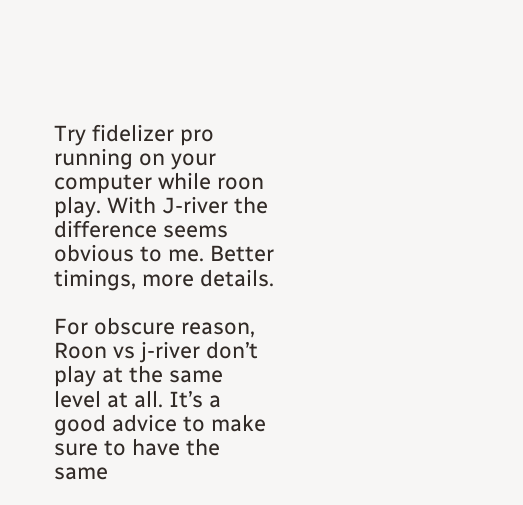Try fidelizer pro running on your computer while roon play. With J-river the difference seems obvious to me. Better timings, more details.

For obscure reason, Roon vs j-river don’t play at the same level at all. It’s a good advice to make sure to have the same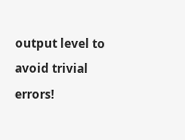output level to avoid trivial errors!